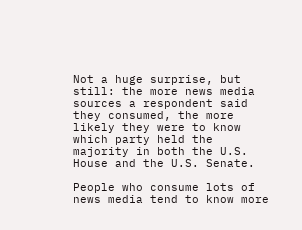Not a huge surprise, but still: the more news media sources a respondent said they consumed, the more likely they were to know which party held the majority in both the U.S. House and the U.S. Senate.

People who consume lots of news media tend to know more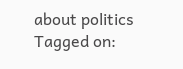about politics
Tagged on: